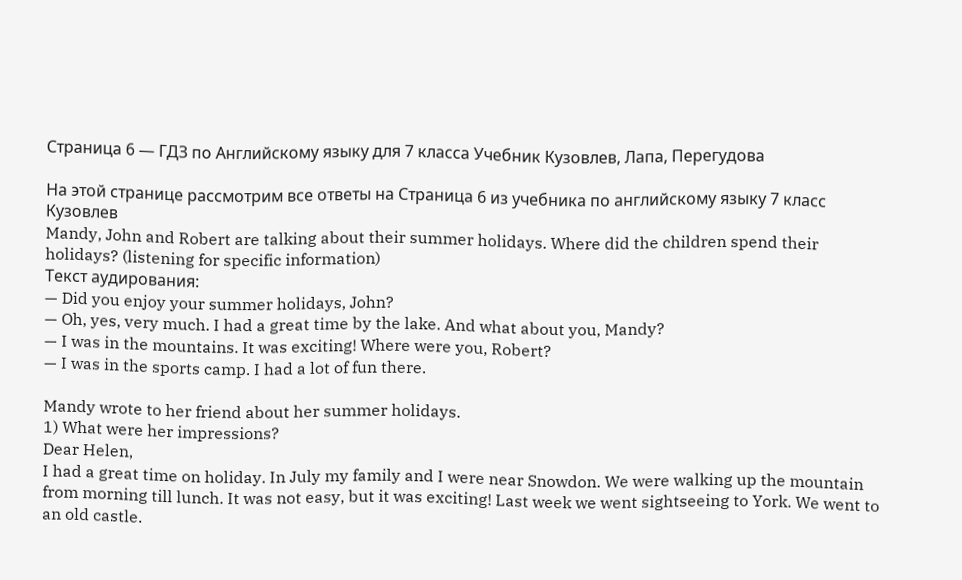Страница 6 — ГДЗ по Английскому языку для 7 класса Учебник Кузовлев, Лапа, Перегудова

На этой странице рассмотрим все ответы на Страница 6 из учебника по английскому языку 7 класс Кузовлев
Mandy, John and Robert are talking about their summer holidays. Where did the children spend their holidays? (listening for specific information)
Текст аудирования:
— Did you enjoy your summer holidays, John?
— Oh, yes, very much. I had a great time by the lake. And what about you, Mandy?
— I was in the mountains. It was exciting! Where were you, Robert?
— I was in the sports camp. I had a lot of fun there.

Mandy wrote to her friend about her summer holidays.
1) What were her impressions?
Dear Helen,
I had a great time on holiday. In July my family and I were near Snowdon. We were walking up the mountain from morning till lunch. It was not easy, but it was exciting! Last week we went sightseeing to York. We went to an old castle.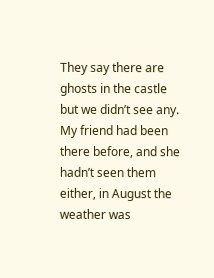They say there are ghosts in the castle but we didn’t see any. My friend had been there before, and she hadn’t seen them either, in August the weather was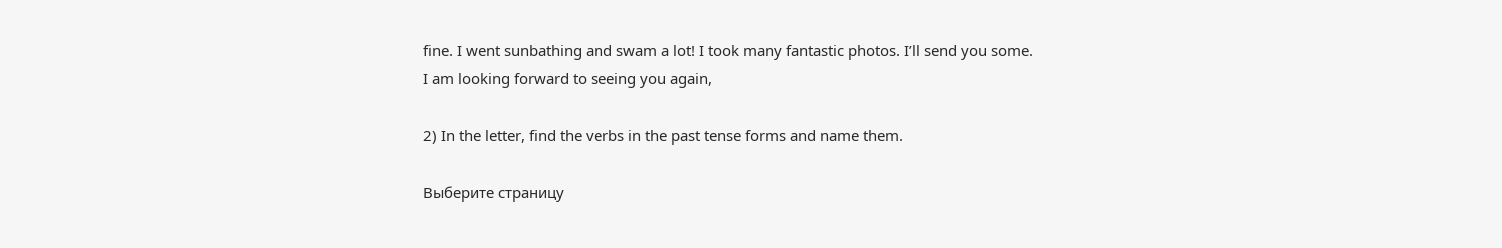fine. I went sunbathing and swam a lot! I took many fantastic photos. I’ll send you some.
I am looking forward to seeing you again,

2) In the letter, find the verbs in the past tense forms and name them.

Выберите страницу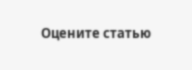Оцените статью